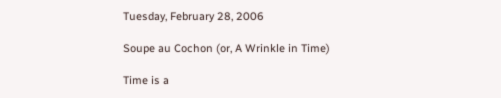Tuesday, February 28, 2006

Soupe au Cochon (or, A Wrinkle in Time)

Time is a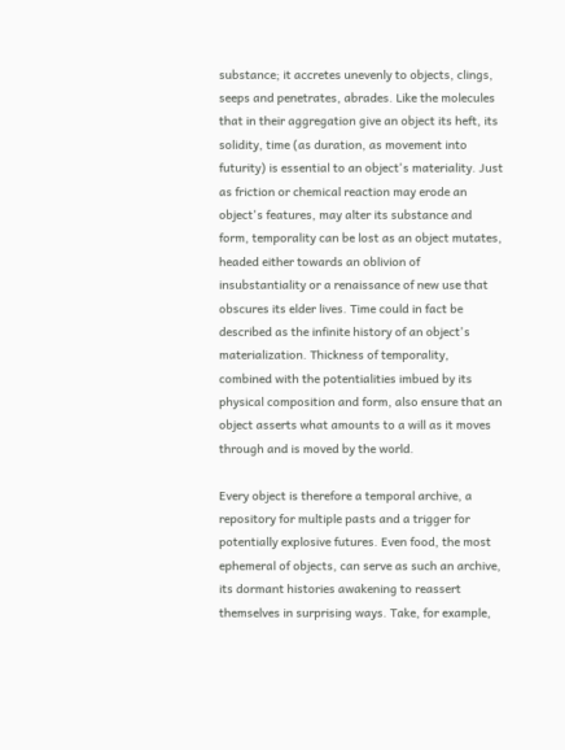substance; it accretes unevenly to objects, clings, seeps and penetrates, abrades. Like the molecules that in their aggregation give an object its heft, its solidity, time (as duration, as movement into futurity) is essential to an object's materiality. Just as friction or chemical reaction may erode an object's features, may alter its substance and form, temporality can be lost as an object mutates, headed either towards an oblivion of insubstantiality or a renaissance of new use that obscures its elder lives. Time could in fact be described as the infinite history of an object's materialization. Thickness of temporality, combined with the potentialities imbued by its physical composition and form, also ensure that an object asserts what amounts to a will as it moves through and is moved by the world.

Every object is therefore a temporal archive, a repository for multiple pasts and a trigger for potentially explosive futures. Even food, the most ephemeral of objects, can serve as such an archive, its dormant histories awakening to reassert themselves in surprising ways. Take, for example,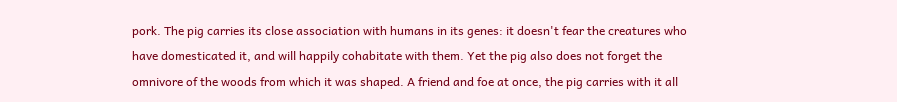pork. The pig carries its close association with humans in its genes: it doesn't fear the creatures who have domesticated it, and will happily cohabitate with them. Yet the pig also does not forget the omnivore of the woods from which it was shaped. A friend and foe at once, the pig carries with it all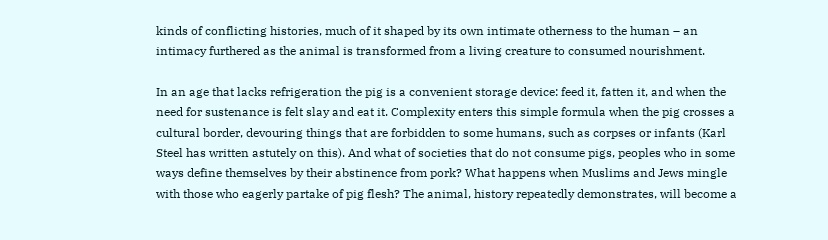kinds of conflicting histories, much of it shaped by its own intimate otherness to the human – an intimacy furthered as the animal is transformed from a living creature to consumed nourishment.

In an age that lacks refrigeration the pig is a convenient storage device: feed it, fatten it, and when the need for sustenance is felt slay and eat it. Complexity enters this simple formula when the pig crosses a cultural border, devouring things that are forbidden to some humans, such as corpses or infants (Karl Steel has written astutely on this). And what of societies that do not consume pigs, peoples who in some ways define themselves by their abstinence from pork? What happens when Muslims and Jews mingle with those who eagerly partake of pig flesh? The animal, history repeatedly demonstrates, will become a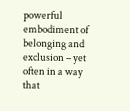powerful embodiment of belonging and exclusion – yet often in a way that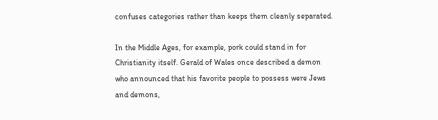confuses categories rather than keeps them cleanly separated.

In the Middle Ages, for example, pork could stand in for Christianity itself. Gerald of Wales once described a demon who announced that his favorite people to possess were Jews and demons,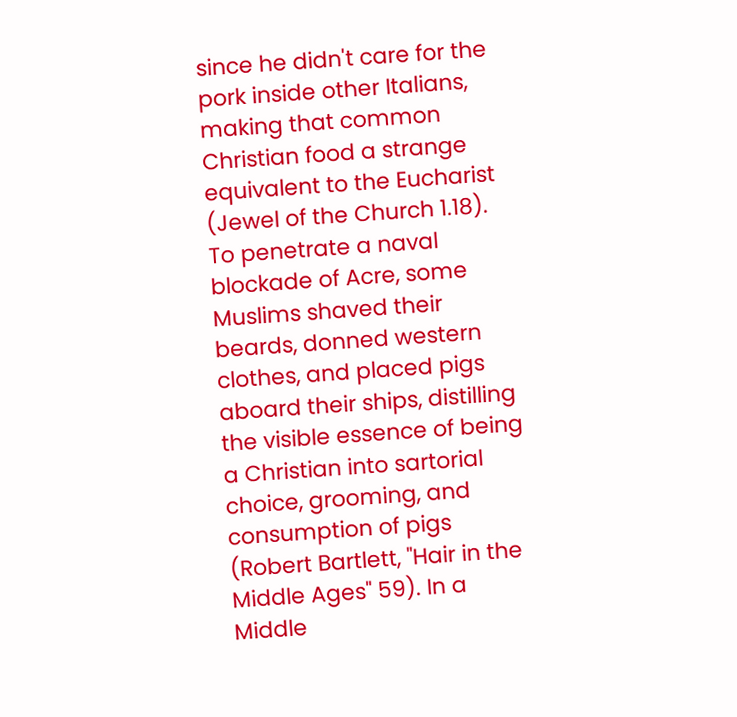since he didn't care for the pork inside other Italians, making that common Christian food a strange equivalent to the Eucharist (Jewel of the Church 1.18). To penetrate a naval blockade of Acre, some Muslims shaved their beards, donned western clothes, and placed pigs aboard their ships, distilling the visible essence of being a Christian into sartorial choice, grooming, and consumption of pigs (Robert Bartlett, "Hair in the Middle Ages" 59). In a Middle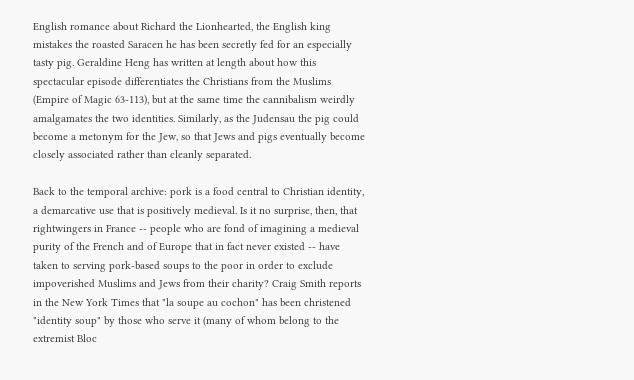English romance about Richard the Lionhearted, the English king mistakes the roasted Saracen he has been secretly fed for an especially tasty pig. Geraldine Heng has written at length about how this spectacular episode differentiates the Christians from the Muslims (Empire of Magic 63-113), but at the same time the cannibalism weirdly amalgamates the two identities. Similarly, as the Judensau the pig could become a metonym for the Jew, so that Jews and pigs eventually become closely associated rather than cleanly separated.

Back to the temporal archive: pork is a food central to Christian identity, a demarcative use that is positively medieval. Is it no surprise, then, that rightwingers in France -- people who are fond of imagining a medieval purity of the French and of Europe that in fact never existed -- have taken to serving pork-based soups to the poor in order to exclude impoverished Muslims and Jews from their charity? Craig Smith reports in the New York Times that "la soupe au cochon" has been christened "identity soup" by those who serve it (many of whom belong to the extremist Bloc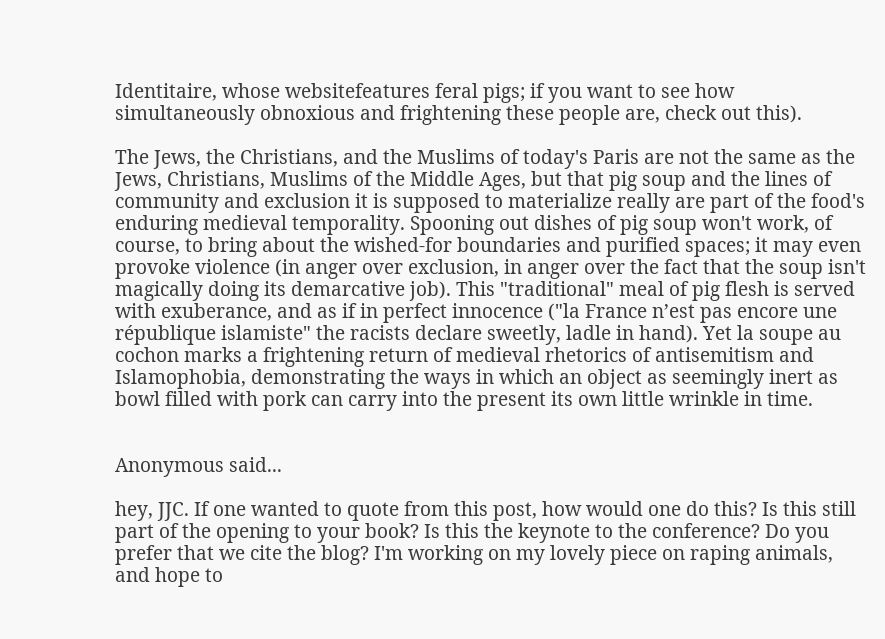Identitaire, whose websitefeatures feral pigs; if you want to see how simultaneously obnoxious and frightening these people are, check out this).

The Jews, the Christians, and the Muslims of today's Paris are not the same as the Jews, Christians, Muslims of the Middle Ages, but that pig soup and the lines of community and exclusion it is supposed to materialize really are part of the food's enduring medieval temporality. Spooning out dishes of pig soup won't work, of course, to bring about the wished-for boundaries and purified spaces; it may even provoke violence (in anger over exclusion, in anger over the fact that the soup isn't magically doing its demarcative job). This "traditional" meal of pig flesh is served with exuberance, and as if in perfect innocence ("la France n’est pas encore une république islamiste" the racists declare sweetly, ladle in hand). Yet la soupe au cochon marks a frightening return of medieval rhetorics of antisemitism and Islamophobia, demonstrating the ways in which an object as seemingly inert as bowl filled with pork can carry into the present its own little wrinkle in time.


Anonymous said...

hey, JJC. If one wanted to quote from this post, how would one do this? Is this still part of the opening to your book? Is this the keynote to the conference? Do you prefer that we cite the blog? I'm working on my lovely piece on raping animals, and hope to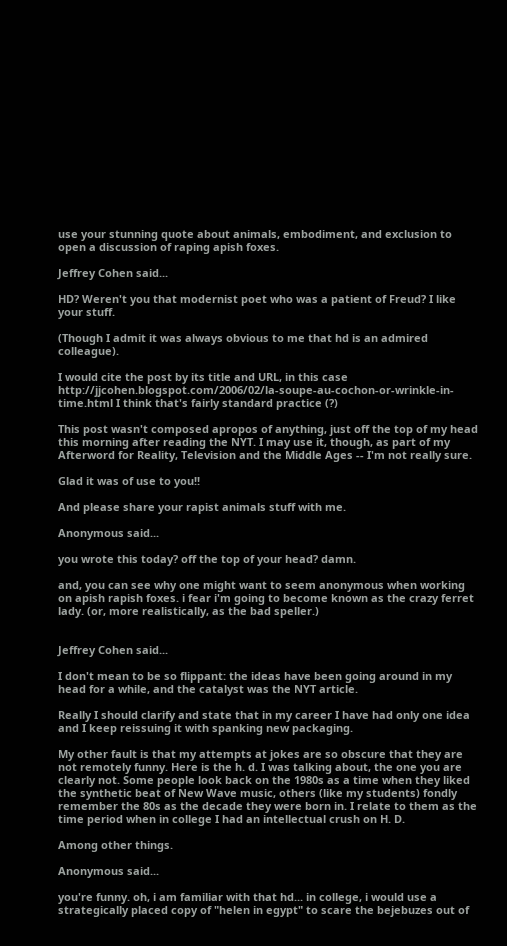use your stunning quote about animals, embodiment, and exclusion to open a discussion of raping apish foxes.

Jeffrey Cohen said...

HD? Weren't you that modernist poet who was a patient of Freud? I like your stuff.

(Though I admit it was always obvious to me that hd is an admired colleague).

I would cite the post by its title and URL, in this case http://jjcohen.blogspot.com/2006/02/la-soupe-au-cochon-or-wrinkle-in-time.html I think that's fairly standard practice (?)

This post wasn't composed apropos of anything, just off the top of my head this morning after reading the NYT. I may use it, though, as part of my Afterword for Reality, Television and the Middle Ages -- I'm not really sure.

Glad it was of use to you!!

And please share your rapist animals stuff with me.

Anonymous said...

you wrote this today? off the top of your head? damn.

and, you can see why one might want to seem anonymous when working on apish rapish foxes. i fear i'm going to become known as the crazy ferret lady. (or, more realistically, as the bad speller.)


Jeffrey Cohen said...

I don't mean to be so flippant: the ideas have been going around in my head for a while, and the catalyst was the NYT article.

Really I should clarify and state that in my career I have had only one idea and I keep reissuing it with spanking new packaging.

My other fault is that my attempts at jokes are so obscure that they are not remotely funny. Here is the h. d. I was talking about, the one you are clearly not. Some people look back on the 1980s as a time when they liked the synthetic beat of New Wave music, others (like my students) fondly remember the 80s as the decade they were born in. I relate to them as the time period when in college I had an intellectual crush on H. D.

Among other things.

Anonymous said...

you're funny. oh, i am familiar with that hd... in college, i would use a strategically placed copy of "helen in egypt" to scare the bejebuzes out of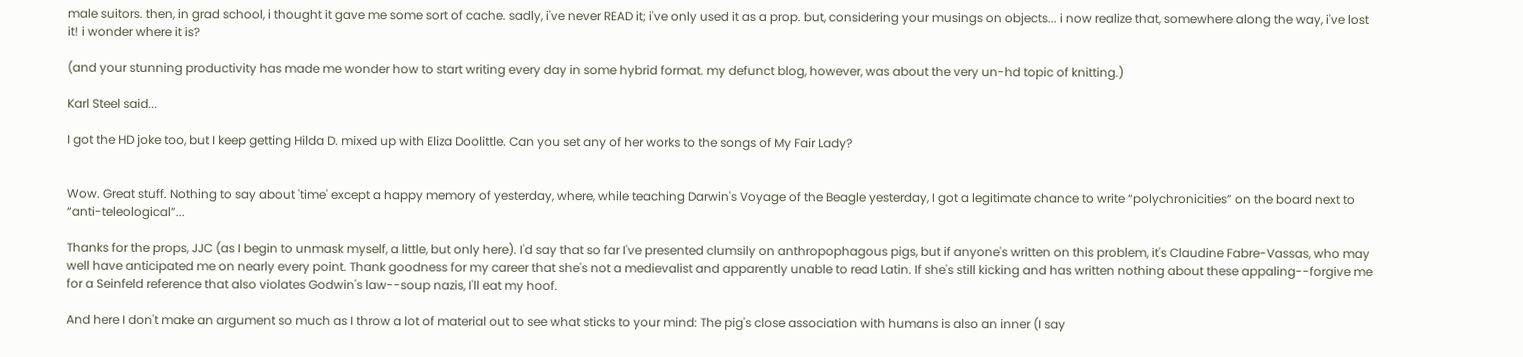male suitors. then, in grad school, i thought it gave me some sort of cache. sadly, i've never READ it; i've only used it as a prop. but, considering your musings on objects... i now realize that, somewhere along the way, i've lost it! i wonder where it is?

(and your stunning productivity has made me wonder how to start writing every day in some hybrid format. my defunct blog, however, was about the very un-hd topic of knitting.)

Karl Steel said...

I got the HD joke too, but I keep getting Hilda D. mixed up with Eliza Doolittle. Can you set any of her works to the songs of My Fair Lady?


Wow. Great stuff. Nothing to say about 'time' except a happy memory of yesterday, where, while teaching Darwin's Voyage of the Beagle yesterday, I got a legitimate chance to write “polychronicities” on the board next to “anti-teleological”...

Thanks for the props, JJC (as I begin to unmask myself, a little, but only here). I'd say that so far I've presented clumsily on anthropophagous pigs, but if anyone's written on this problem, it's Claudine Fabre-Vassas, who may well have anticipated me on nearly every point. Thank goodness for my career that she's not a medievalist and apparently unable to read Latin. If she's still kicking and has written nothing about these appaling--forgive me for a Seinfeld reference that also violates Godwin's law--soup nazis, I'll eat my hoof.

And here I don't make an argument so much as I throw a lot of material out to see what sticks to your mind: The pig's close association with humans is also an inner (I say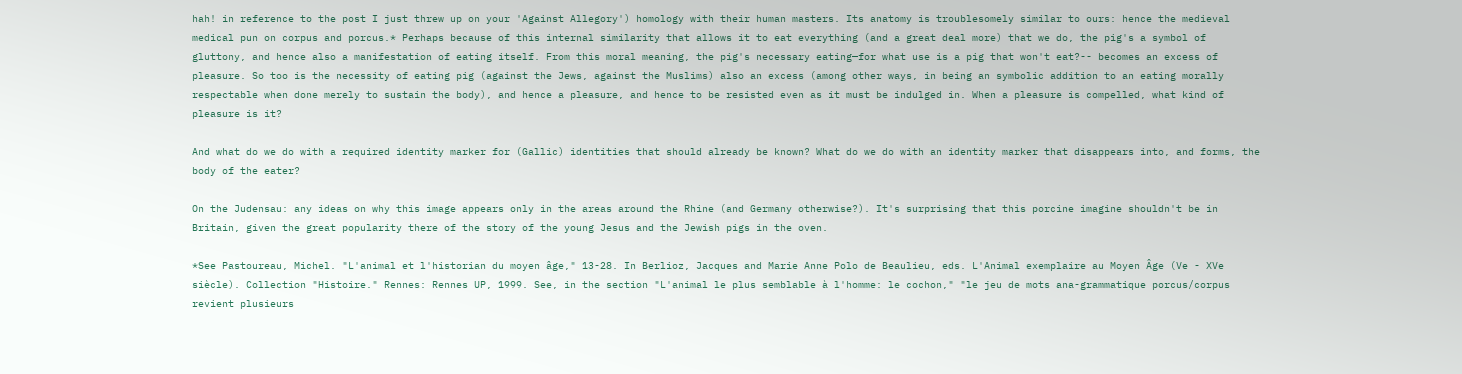hah! in reference to the post I just threw up on your 'Against Allegory') homology with their human masters. Its anatomy is troublesomely similar to ours: hence the medieval medical pun on corpus and porcus.* Perhaps because of this internal similarity that allows it to eat everything (and a great deal more) that we do, the pig's a symbol of gluttony, and hence also a manifestation of eating itself. From this moral meaning, the pig's necessary eating—for what use is a pig that won't eat?-- becomes an excess of pleasure. So too is the necessity of eating pig (against the Jews, against the Muslims) also an excess (among other ways, in being an symbolic addition to an eating morally respectable when done merely to sustain the body), and hence a pleasure, and hence to be resisted even as it must be indulged in. When a pleasure is compelled, what kind of pleasure is it?

And what do we do with a required identity marker for (Gallic) identities that should already be known? What do we do with an identity marker that disappears into, and forms, the body of the eater?

On the Judensau: any ideas on why this image appears only in the areas around the Rhine (and Germany otherwise?). It's surprising that this porcine imagine shouldn't be in Britain, given the great popularity there of the story of the young Jesus and the Jewish pigs in the oven.

*See Pastoureau, Michel. "L'animal et l'historian du moyen âge," 13-28. In Berlioz, Jacques and Marie Anne Polo de Beaulieu, eds. L'Animal exemplaire au Moyen Âge (Ve - XVe siècle). Collection "Histoire." Rennes: Rennes UP, 1999. See, in the section "L'animal le plus semblable à l'homme: le cochon," "le jeu de mots ana-grammatique porcus/corpus revient plusieurs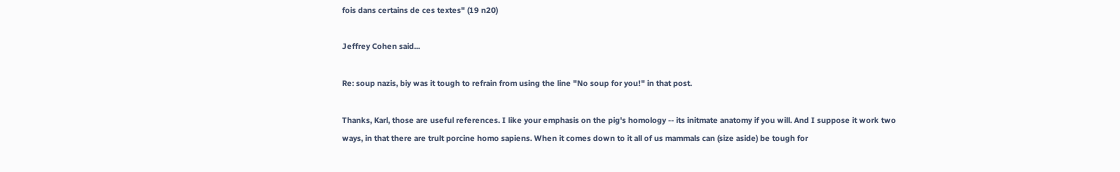fois dans certains de ces textes" (19 n20)

Jeffrey Cohen said...

Re: soup nazis, biy was it tough to refrain from using the line "No soup for you!" in that post.

Thanks, Karl, those are useful references. I like your emphasis on the pig's homology -- its initmate anatomy if you will. And I suppose it work two ways, in that there are trult porcine homo sapiens. When it comes down to it all of us mammals can (size aside) be tough for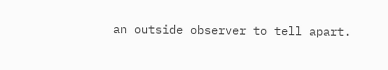an outside observer to tell apart.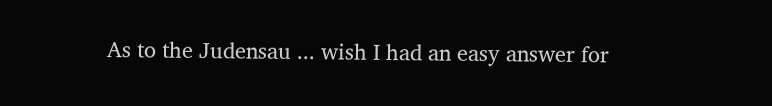As to the Judensau ... wish I had an easy answer for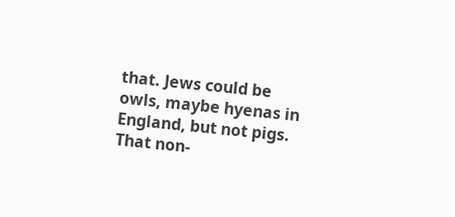that. Jews could be owls, maybe hyenas in England, but not pigs. That non-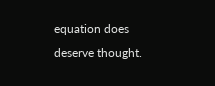equation does deserve thought.